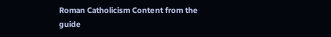Roman Catholicism Content from the guide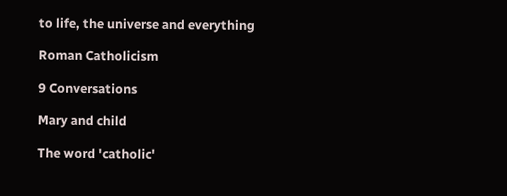to life, the universe and everything

Roman Catholicism

9 Conversations

Mary and child

The word 'catholic'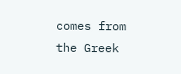comes from the Greek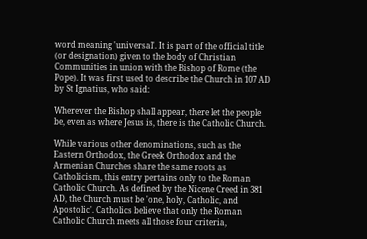word meaning 'universal'. It is part of the official title (or designation) given to the body of Christian Communities in union with the Bishop of Rome (the Pope). It was first used to describe the Church in 107 AD by St Ignatius, who said:

Wherever the Bishop shall appear, there let the people be, even as where Jesus is, there is the Catholic Church.

While various other denominations, such as the Eastern Orthodox, the Greek Orthodox and the Armenian Churches share the same roots as Catholicism, this entry pertains only to the Roman Catholic Church. As defined by the Nicene Creed in 381 AD, the Church must be 'one, holy, Catholic, and Apostolic'. Catholics believe that only the Roman Catholic Church meets all those four criteria,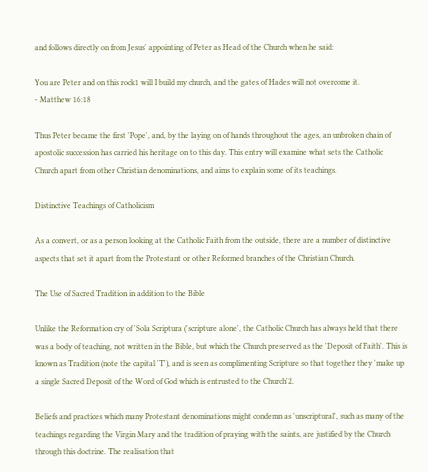and follows directly on from Jesus' appointing of Peter as Head of the Church when he said:

You are Peter and on this rock1 will I build my church, and the gates of Hades will not overcome it.
- Matthew 16:18

Thus Peter became the first 'Pope', and, by the laying on of hands throughout the ages, an unbroken chain of apostolic succession has carried his heritage on to this day. This entry will examine what sets the Catholic Church apart from other Christian denominations, and aims to explain some of its teachings.

Distinctive Teachings of Catholicism

As a convert, or as a person looking at the Catholic Faith from the outside, there are a number of distinctive aspects that set it apart from the Protestant or other Reformed branches of the Christian Church.

The Use of Sacred Tradition in addition to the Bible

Unlike the Reformation cry of 'Sola Scriptura ('scripture alone', the Catholic Church has always held that there was a body of teaching, not written in the Bible, but which the Church preserved as the 'Deposit of Faith'. This is known as Tradition (note the capital 'T'), and is seen as complimenting Scripture so that together they 'make up a single Sacred Deposit of the Word of God which is entrusted to the Church'2.

Beliefs and practices which many Protestant denominations might condemn as 'unscriptural', such as many of the teachings regarding the Virgin Mary and the tradition of praying with the saints, are justified by the Church through this doctrine. The realisation that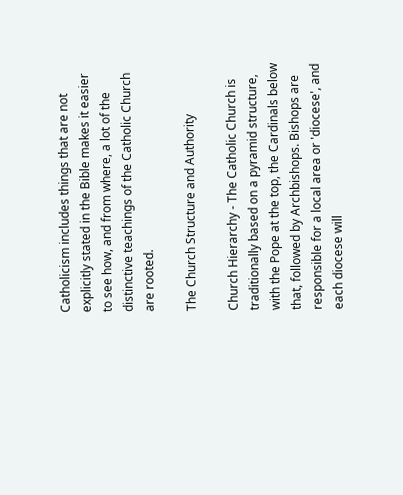Catholicism includes things that are not explicitly stated in the Bible makes it easier to see how, and from where, a lot of the distinctive teachings of the Catholic Church are rooted.

The Church Structure and Authority

Church Hierarchy - The Catholic Church is traditionally based on a pyramid structure, with the Pope at the top, the Cardinals below that, followed by Archbishops. Bishops are responsible for a local area or 'diocese', and each diocese will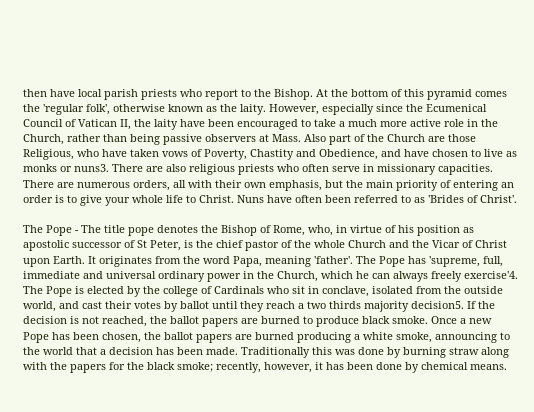then have local parish priests who report to the Bishop. At the bottom of this pyramid comes the 'regular folk', otherwise known as the laity. However, especially since the Ecumenical Council of Vatican II, the laity have been encouraged to take a much more active role in the Church, rather than being passive observers at Mass. Also part of the Church are those Religious, who have taken vows of Poverty, Chastity and Obedience, and have chosen to live as monks or nuns3. There are also religious priests who often serve in missionary capacities. There are numerous orders, all with their own emphasis, but the main priority of entering an order is to give your whole life to Christ. Nuns have often been referred to as 'Brides of Christ'.

The Pope - The title pope denotes the Bishop of Rome, who, in virtue of his position as apostolic successor of St Peter, is the chief pastor of the whole Church and the Vicar of Christ upon Earth. It originates from the word Papa, meaning 'father'. The Pope has 'supreme, full, immediate and universal ordinary power in the Church, which he can always freely exercise'4. The Pope is elected by the college of Cardinals who sit in conclave, isolated from the outside world, and cast their votes by ballot until they reach a two thirds majority decision5. If the decision is not reached, the ballot papers are burned to produce black smoke. Once a new Pope has been chosen, the ballot papers are burned producing a white smoke, announcing to the world that a decision has been made. Traditionally this was done by burning straw along with the papers for the black smoke; recently, however, it has been done by chemical means.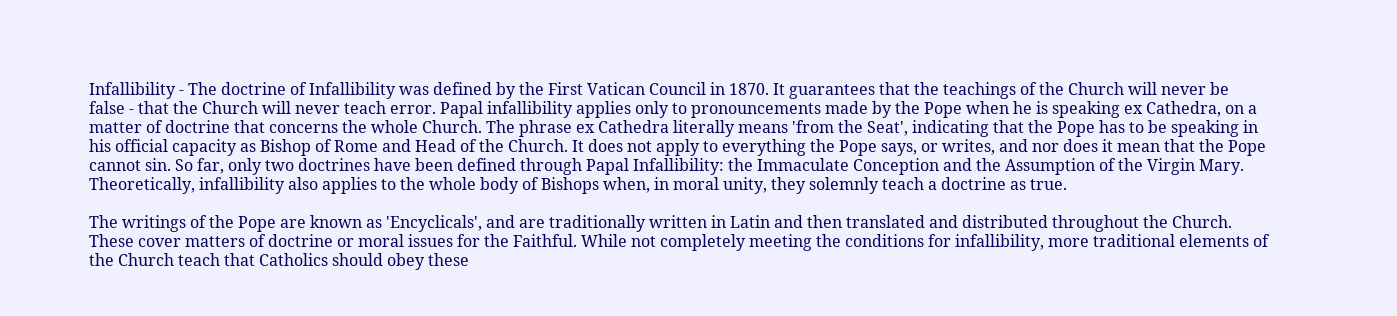Infallibility - The doctrine of Infallibility was defined by the First Vatican Council in 1870. It guarantees that the teachings of the Church will never be false - that the Church will never teach error. Papal infallibility applies only to pronouncements made by the Pope when he is speaking ex Cathedra, on a matter of doctrine that concerns the whole Church. The phrase ex Cathedra literally means 'from the Seat', indicating that the Pope has to be speaking in his official capacity as Bishop of Rome and Head of the Church. It does not apply to everything the Pope says, or writes, and nor does it mean that the Pope cannot sin. So far, only two doctrines have been defined through Papal Infallibility: the Immaculate Conception and the Assumption of the Virgin Mary. Theoretically, infallibility also applies to the whole body of Bishops when, in moral unity, they solemnly teach a doctrine as true.

The writings of the Pope are known as 'Encyclicals', and are traditionally written in Latin and then translated and distributed throughout the Church. These cover matters of doctrine or moral issues for the Faithful. While not completely meeting the conditions for infallibility, more traditional elements of the Church teach that Catholics should obey these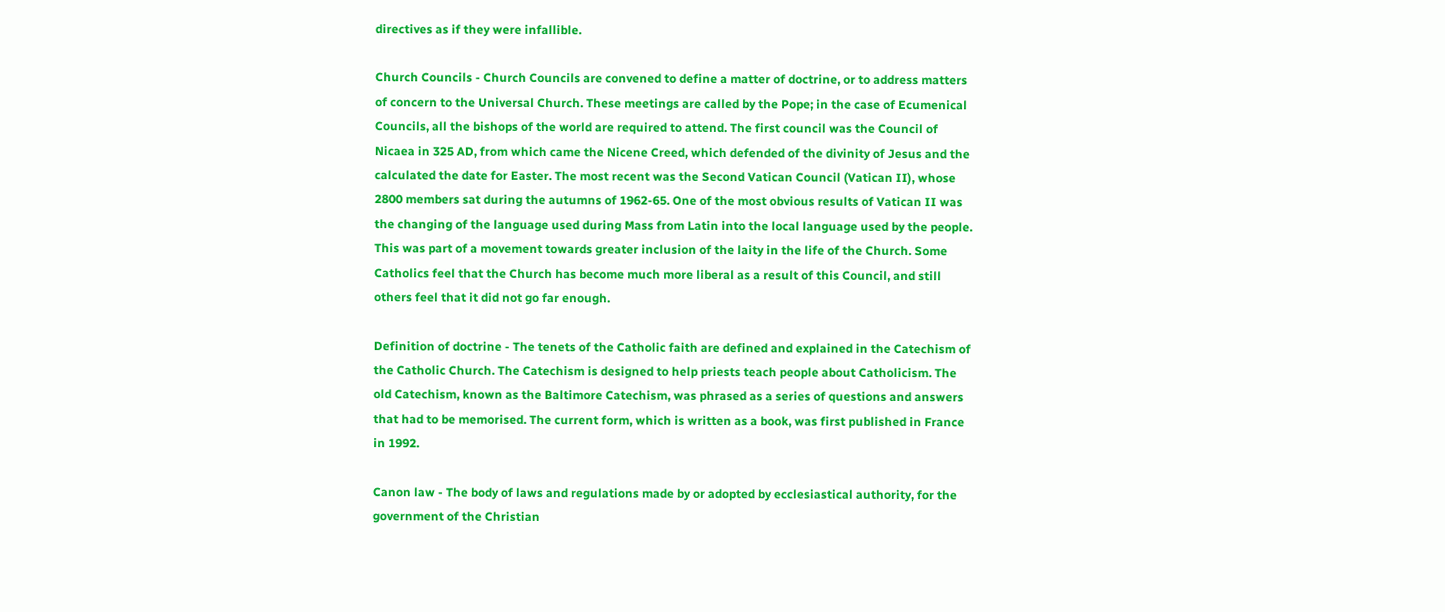directives as if they were infallible.

Church Councils - Church Councils are convened to define a matter of doctrine, or to address matters of concern to the Universal Church. These meetings are called by the Pope; in the case of Ecumenical Councils, all the bishops of the world are required to attend. The first council was the Council of Nicaea in 325 AD, from which came the Nicene Creed, which defended of the divinity of Jesus and the calculated the date for Easter. The most recent was the Second Vatican Council (Vatican II), whose 2800 members sat during the autumns of 1962-65. One of the most obvious results of Vatican II was the changing of the language used during Mass from Latin into the local language used by the people. This was part of a movement towards greater inclusion of the laity in the life of the Church. Some Catholics feel that the Church has become much more liberal as a result of this Council, and still others feel that it did not go far enough.

Definition of doctrine - The tenets of the Catholic faith are defined and explained in the Catechism of the Catholic Church. The Catechism is designed to help priests teach people about Catholicism. The old Catechism, known as the Baltimore Catechism, was phrased as a series of questions and answers that had to be memorised. The current form, which is written as a book, was first published in France in 1992.

Canon law - The body of laws and regulations made by or adopted by ecclesiastical authority, for the government of the Christian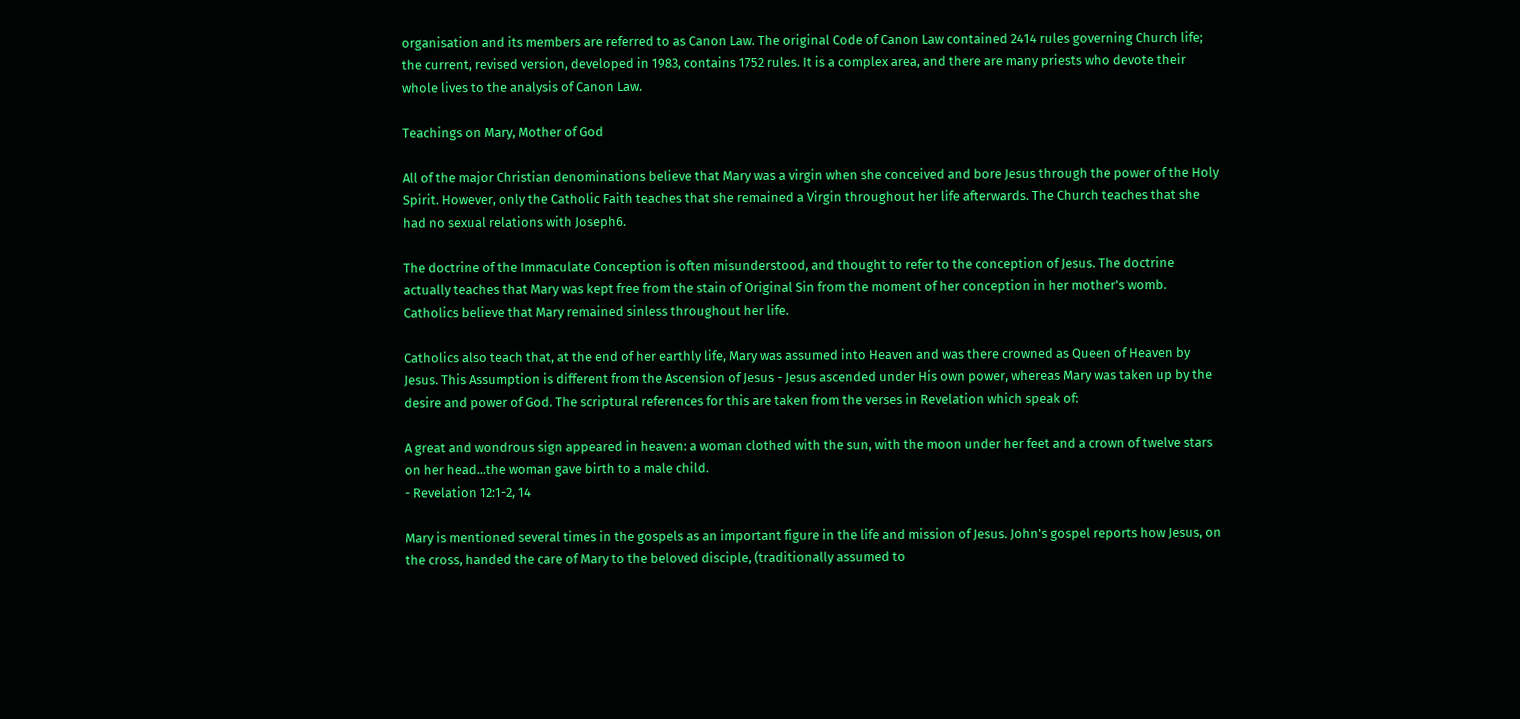organisation and its members are referred to as Canon Law. The original Code of Canon Law contained 2414 rules governing Church life; the current, revised version, developed in 1983, contains 1752 rules. It is a complex area, and there are many priests who devote their whole lives to the analysis of Canon Law.

Teachings on Mary, Mother of God

All of the major Christian denominations believe that Mary was a virgin when she conceived and bore Jesus through the power of the Holy Spirit. However, only the Catholic Faith teaches that she remained a Virgin throughout her life afterwards. The Church teaches that she had no sexual relations with Joseph6.

The doctrine of the Immaculate Conception is often misunderstood, and thought to refer to the conception of Jesus. The doctrine actually teaches that Mary was kept free from the stain of Original Sin from the moment of her conception in her mother's womb. Catholics believe that Mary remained sinless throughout her life.

Catholics also teach that, at the end of her earthly life, Mary was assumed into Heaven and was there crowned as Queen of Heaven by Jesus. This Assumption is different from the Ascension of Jesus - Jesus ascended under His own power, whereas Mary was taken up by the desire and power of God. The scriptural references for this are taken from the verses in Revelation which speak of:

A great and wondrous sign appeared in heaven: a woman clothed with the sun, with the moon under her feet and a crown of twelve stars on her head...the woman gave birth to a male child.
- Revelation 12:1-2, 14

Mary is mentioned several times in the gospels as an important figure in the life and mission of Jesus. John's gospel reports how Jesus, on the cross, handed the care of Mary to the beloved disciple, (traditionally assumed to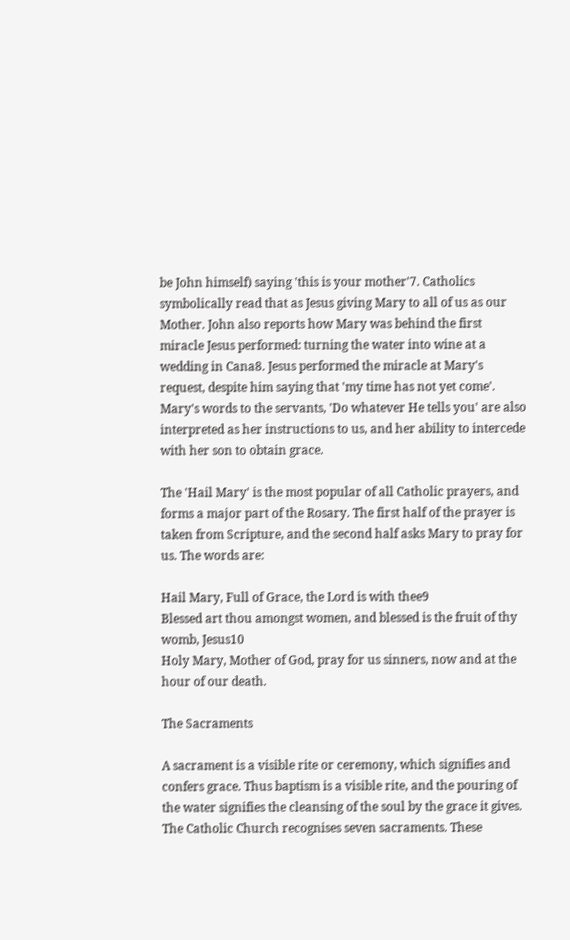be John himself) saying 'this is your mother'7. Catholics symbolically read that as Jesus giving Mary to all of us as our Mother. John also reports how Mary was behind the first miracle Jesus performed: turning the water into wine at a wedding in Cana8. Jesus performed the miracle at Mary's request, despite him saying that 'my time has not yet come'. Mary's words to the servants, 'Do whatever He tells you' are also interpreted as her instructions to us, and her ability to intercede with her son to obtain grace.

The 'Hail Mary' is the most popular of all Catholic prayers, and forms a major part of the Rosary. The first half of the prayer is taken from Scripture, and the second half asks Mary to pray for us. The words are:

Hail Mary, Full of Grace, the Lord is with thee9
Blessed art thou amongst women, and blessed is the fruit of thy womb, Jesus10
Holy Mary, Mother of God, pray for us sinners, now and at the hour of our death.

The Sacraments

A sacrament is a visible rite or ceremony, which signifies and confers grace. Thus baptism is a visible rite, and the pouring of the water signifies the cleansing of the soul by the grace it gives. The Catholic Church recognises seven sacraments. These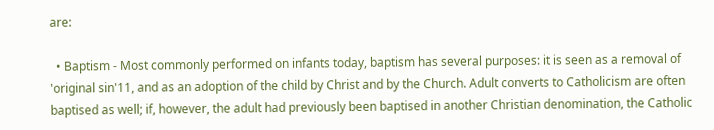are:

  • Baptism - Most commonly performed on infants today, baptism has several purposes: it is seen as a removal of 'original sin'11, and as an adoption of the child by Christ and by the Church. Adult converts to Catholicism are often baptised as well; if, however, the adult had previously been baptised in another Christian denomination, the Catholic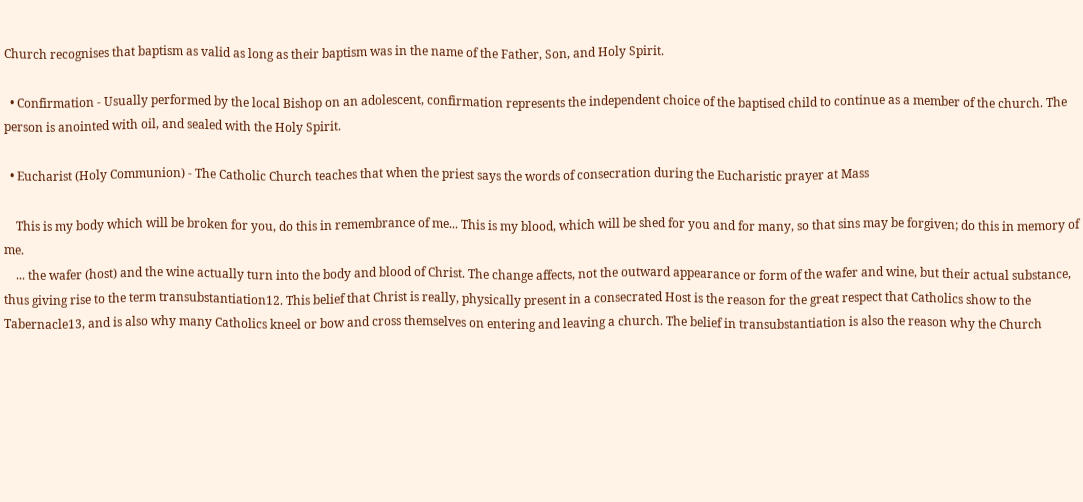Church recognises that baptism as valid as long as their baptism was in the name of the Father, Son, and Holy Spirit.

  • Confirmation - Usually performed by the local Bishop on an adolescent, confirmation represents the independent choice of the baptised child to continue as a member of the church. The person is anointed with oil, and sealed with the Holy Spirit.

  • Eucharist (Holy Communion) - The Catholic Church teaches that when the priest says the words of consecration during the Eucharistic prayer at Mass

    This is my body which will be broken for you, do this in remembrance of me... This is my blood, which will be shed for you and for many, so that sins may be forgiven; do this in memory of me.
    ... the wafer (host) and the wine actually turn into the body and blood of Christ. The change affects, not the outward appearance or form of the wafer and wine, but their actual substance, thus giving rise to the term transubstantiation12. This belief that Christ is really, physically present in a consecrated Host is the reason for the great respect that Catholics show to the Tabernacle13, and is also why many Catholics kneel or bow and cross themselves on entering and leaving a church. The belief in transubstantiation is also the reason why the Church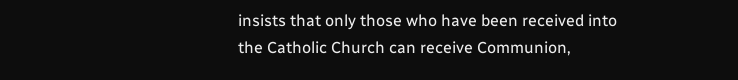insists that only those who have been received into the Catholic Church can receive Communion,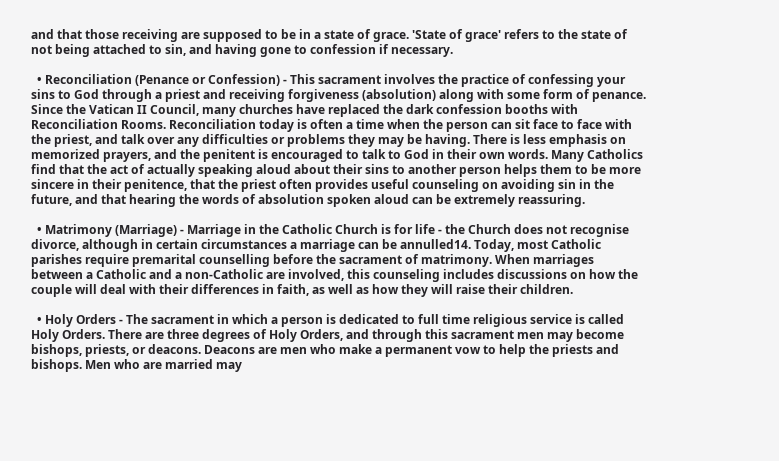and that those receiving are supposed to be in a state of grace. 'State of grace' refers to the state of not being attached to sin, and having gone to confession if necessary.

  • Reconciliation (Penance or Confession) - This sacrament involves the practice of confessing your sins to God through a priest and receiving forgiveness (absolution) along with some form of penance. Since the Vatican II Council, many churches have replaced the dark confession booths with Reconciliation Rooms. Reconciliation today is often a time when the person can sit face to face with the priest, and talk over any difficulties or problems they may be having. There is less emphasis on memorized prayers, and the penitent is encouraged to talk to God in their own words. Many Catholics find that the act of actually speaking aloud about their sins to another person helps them to be more sincere in their penitence, that the priest often provides useful counseling on avoiding sin in the future, and that hearing the words of absolution spoken aloud can be extremely reassuring.

  • Matrimony (Marriage) - Marriage in the Catholic Church is for life - the Church does not recognise divorce, although in certain circumstances a marriage can be annulled14. Today, most Catholic parishes require premarital counselling before the sacrament of matrimony. When marriages between a Catholic and a non-Catholic are involved, this counseling includes discussions on how the couple will deal with their differences in faith, as well as how they will raise their children.

  • Holy Orders - The sacrament in which a person is dedicated to full time religious service is called Holy Orders. There are three degrees of Holy Orders, and through this sacrament men may become bishops, priests, or deacons. Deacons are men who make a permanent vow to help the priests and bishops. Men who are married may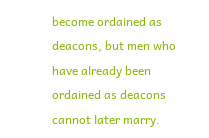become ordained as deacons, but men who have already been ordained as deacons cannot later marry.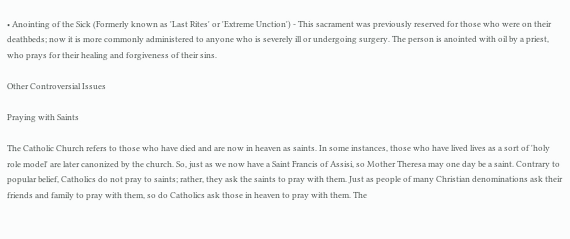• Anointing of the Sick (Formerly known as 'Last Rites' or 'Extreme Unction') - This sacrament was previously reserved for those who were on their deathbeds; now it is more commonly administered to anyone who is severely ill or undergoing surgery. The person is anointed with oil by a priest, who prays for their healing and forgiveness of their sins.

Other Controversial Issues

Praying with Saints

The Catholic Church refers to those who have died and are now in heaven as saints. In some instances, those who have lived lives as a sort of 'holy role model' are later canonized by the church. So, just as we now have a Saint Francis of Assisi, so Mother Theresa may one day be a saint. Contrary to popular belief, Catholics do not pray to saints; rather, they ask the saints to pray with them. Just as people of many Christian denominations ask their friends and family to pray with them, so do Catholics ask those in heaven to pray with them. The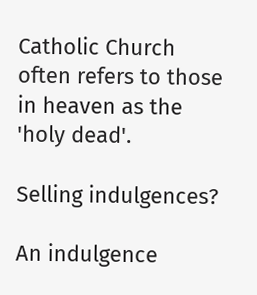Catholic Church often refers to those in heaven as the 'holy dead'.

Selling indulgences?

An indulgence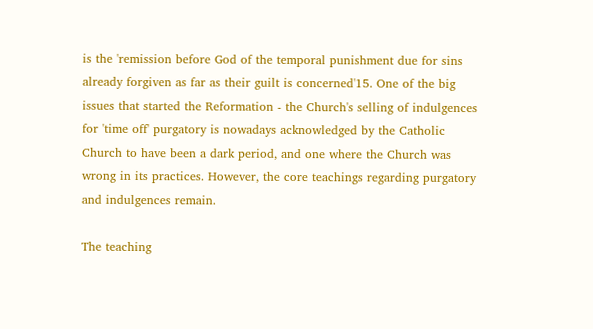is the 'remission before God of the temporal punishment due for sins already forgiven as far as their guilt is concerned'15. One of the big issues that started the Reformation - the Church's selling of indulgences for 'time off' purgatory is nowadays acknowledged by the Catholic Church to have been a dark period, and one where the Church was wrong in its practices. However, the core teachings regarding purgatory and indulgences remain.

The teaching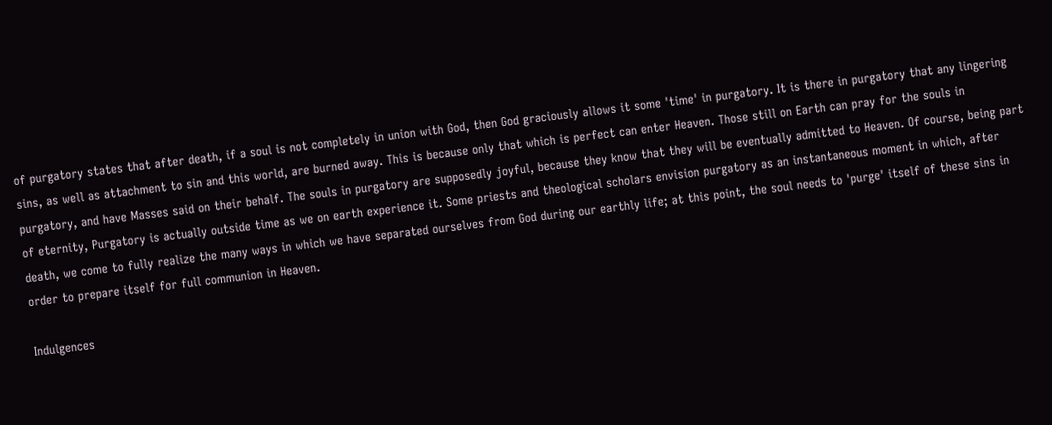of purgatory states that after death, if a soul is not completely in union with God, then God graciously allows it some 'time' in purgatory. It is there in purgatory that any lingering sins, as well as attachment to sin and this world, are burned away. This is because only that which is perfect can enter Heaven. Those still on Earth can pray for the souls in purgatory, and have Masses said on their behalf. The souls in purgatory are supposedly joyful, because they know that they will be eventually admitted to Heaven. Of course, being part of eternity, Purgatory is actually outside time as we on earth experience it. Some priests and theological scholars envision purgatory as an instantaneous moment in which, after death, we come to fully realize the many ways in which we have separated ourselves from God during our earthly life; at this point, the soul needs to 'purge' itself of these sins in order to prepare itself for full communion in Heaven.

Indulgences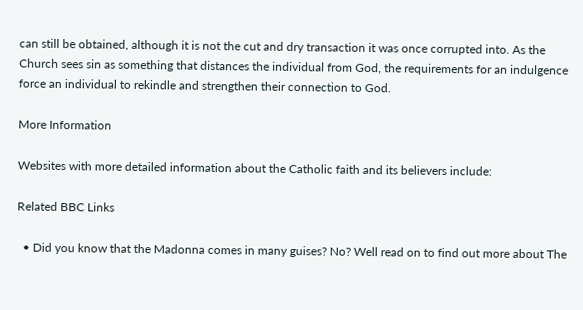can still be obtained, although it is not the cut and dry transaction it was once corrupted into. As the Church sees sin as something that distances the individual from God, the requirements for an indulgence force an individual to rekindle and strengthen their connection to God.

More Information

Websites with more detailed information about the Catholic faith and its believers include:

Related BBC Links

  • Did you know that the Madonna comes in many guises? No? Well read on to find out more about The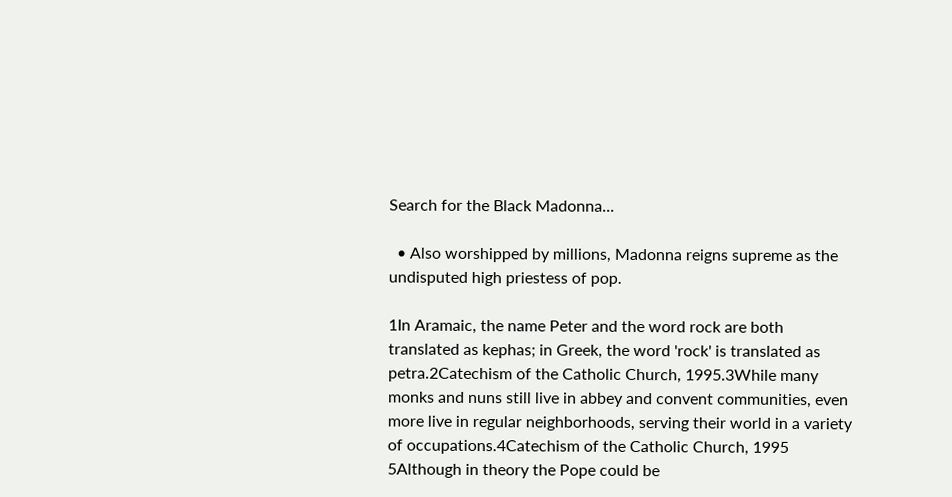Search for the Black Madonna...

  • Also worshipped by millions, Madonna reigns supreme as the undisputed high priestess of pop.

1In Aramaic, the name Peter and the word rock are both translated as kephas; in Greek, the word 'rock' is translated as petra.2Catechism of the Catholic Church, 1995.3While many monks and nuns still live in abbey and convent communities, even more live in regular neighborhoods, serving their world in a variety of occupations.4Catechism of the Catholic Church, 1995 5Although in theory the Pope could be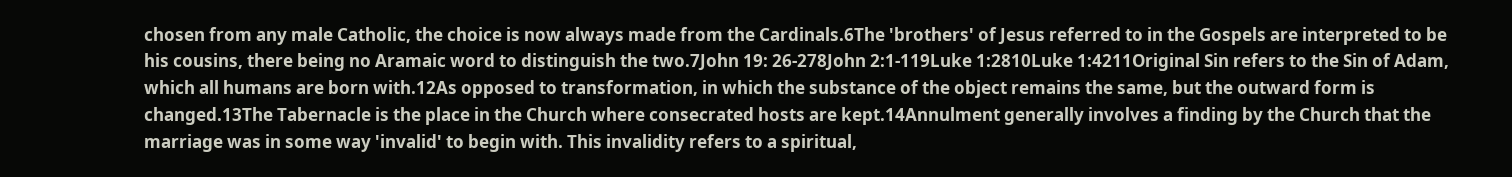chosen from any male Catholic, the choice is now always made from the Cardinals.6The 'brothers' of Jesus referred to in the Gospels are interpreted to be his cousins, there being no Aramaic word to distinguish the two.7John 19: 26-278John 2:1-119Luke 1:2810Luke 1:4211Original Sin refers to the Sin of Adam, which all humans are born with.12As opposed to transformation, in which the substance of the object remains the same, but the outward form is changed.13The Tabernacle is the place in the Church where consecrated hosts are kept.14Annulment generally involves a finding by the Church that the marriage was in some way 'invalid' to begin with. This invalidity refers to a spiritual,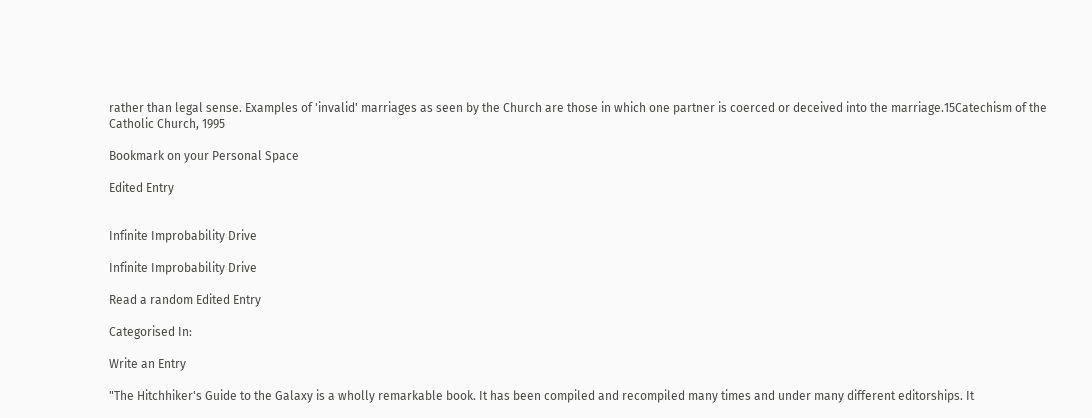rather than legal sense. Examples of 'invalid' marriages as seen by the Church are those in which one partner is coerced or deceived into the marriage.15Catechism of the Catholic Church, 1995

Bookmark on your Personal Space

Edited Entry


Infinite Improbability Drive

Infinite Improbability Drive

Read a random Edited Entry

Categorised In:

Write an Entry

"The Hitchhiker's Guide to the Galaxy is a wholly remarkable book. It has been compiled and recompiled many times and under many different editorships. It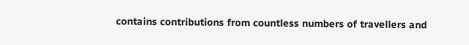contains contributions from countless numbers of travellers and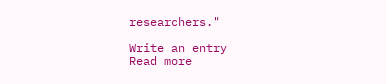researchers."

Write an entry
Read more